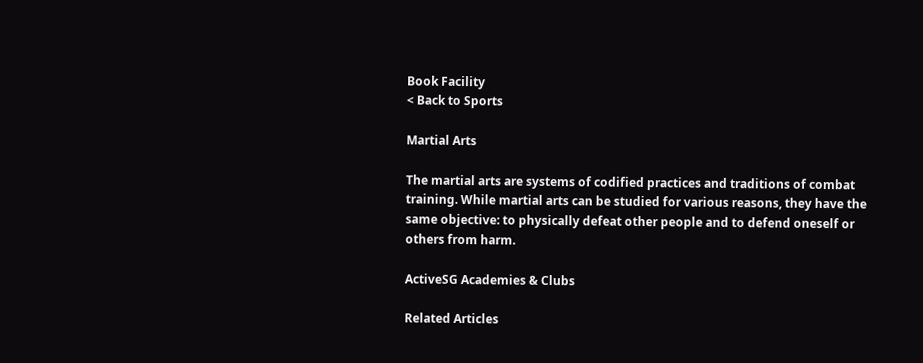Book Facility
< Back to Sports

Martial Arts

The martial arts are systems of codified practices and traditions of combat training. While martial arts can be studied for various reasons, they have the same objective: to physically defeat other people and to defend oneself or others from harm.

ActiveSG Academies & Clubs

Related Articles